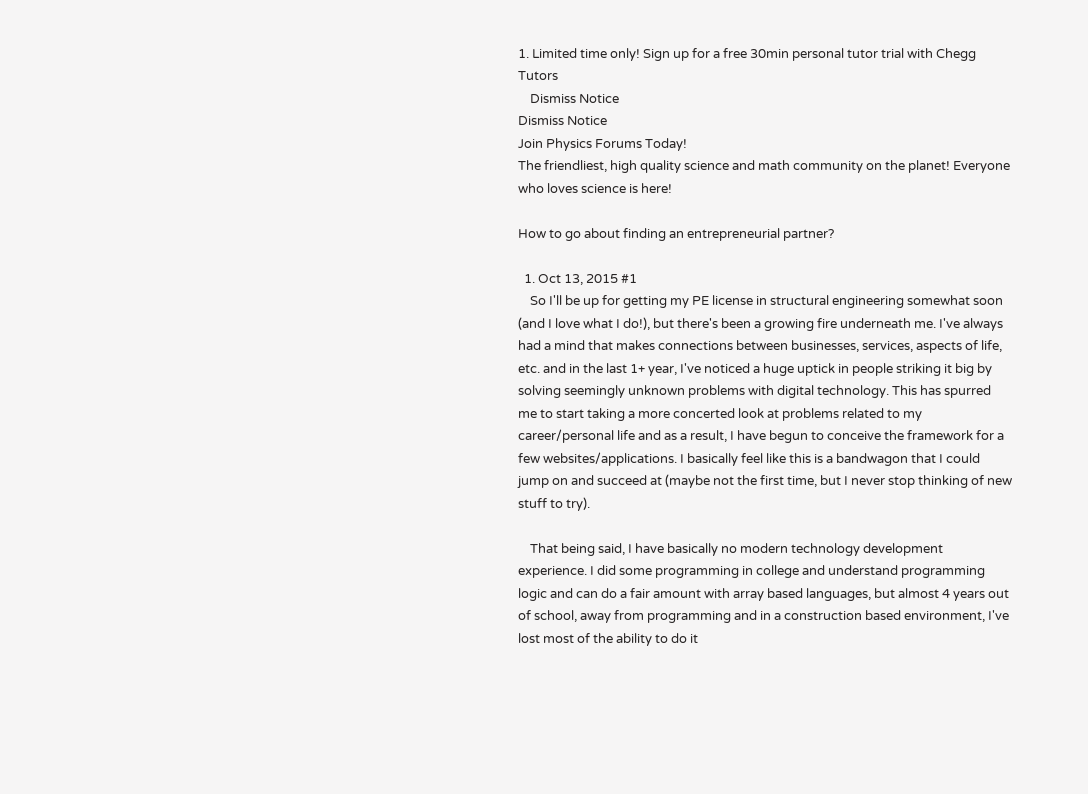1. Limited time only! Sign up for a free 30min personal tutor trial with Chegg Tutors
    Dismiss Notice
Dismiss Notice
Join Physics Forums Today!
The friendliest, high quality science and math community on the planet! Everyone who loves science is here!

How to go about finding an entrepreneurial partner?

  1. Oct 13, 2015 #1
    So I'll be up for getting my PE license in structural engineering somewhat soon (and I love what I do!), but there's been a growing fire underneath me. I've always had a mind that makes connections between businesses, services, aspects of life, etc. and in the last 1+ year, I've noticed a huge uptick in people striking it big by solving seemingly unknown problems with digital technology. This has spurred me to start taking a more concerted look at problems related to my career/personal life and as a result, I have begun to conceive the framework for a few websites/applications. I basically feel like this is a bandwagon that I could jump on and succeed at (maybe not the first time, but I never stop thinking of new stuff to try).

    That being said, I have basically no modern technology development experience. I did some programming in college and understand programming logic and can do a fair amount with array based languages, but almost 4 years out of school, away from programming and in a construction based environment, I've lost most of the ability to do it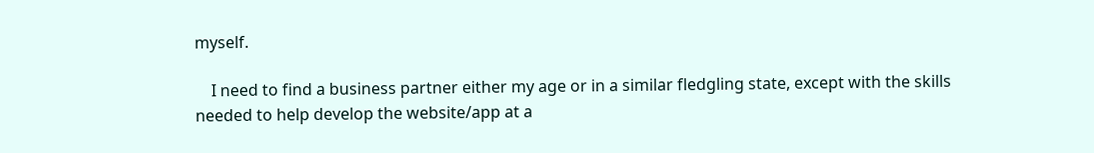myself.

    I need to find a business partner either my age or in a similar fledgling state, except with the skills needed to help develop the website/app at a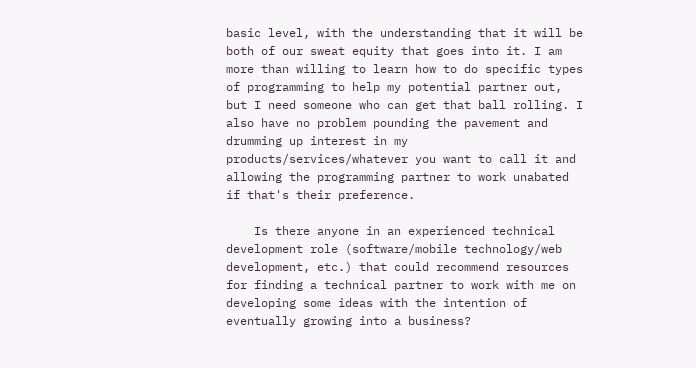basic level, with the understanding that it will be both of our sweat equity that goes into it. I am more than willing to learn how to do specific types of programming to help my potential partner out, but I need someone who can get that ball rolling. I also have no problem pounding the pavement and drumming up interest in my products/services/whatever you want to call it and allowing the programming partner to work unabated if that's their preference.

    Is there anyone in an experienced technical development role (software/mobile technology/web development, etc.) that could recommend resources for finding a technical partner to work with me on developing some ideas with the intention of eventually growing into a business?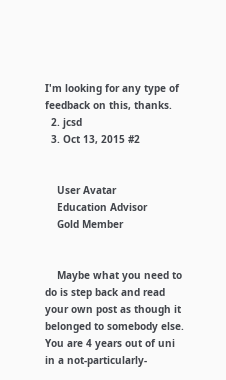I'm looking for any type of feedback on this, thanks.
  2. jcsd
  3. Oct 13, 2015 #2


    User Avatar
    Education Advisor
    Gold Member


    Maybe what you need to do is step back and read your own post as though it belonged to somebody else. You are 4 years out of uni in a not-particularly-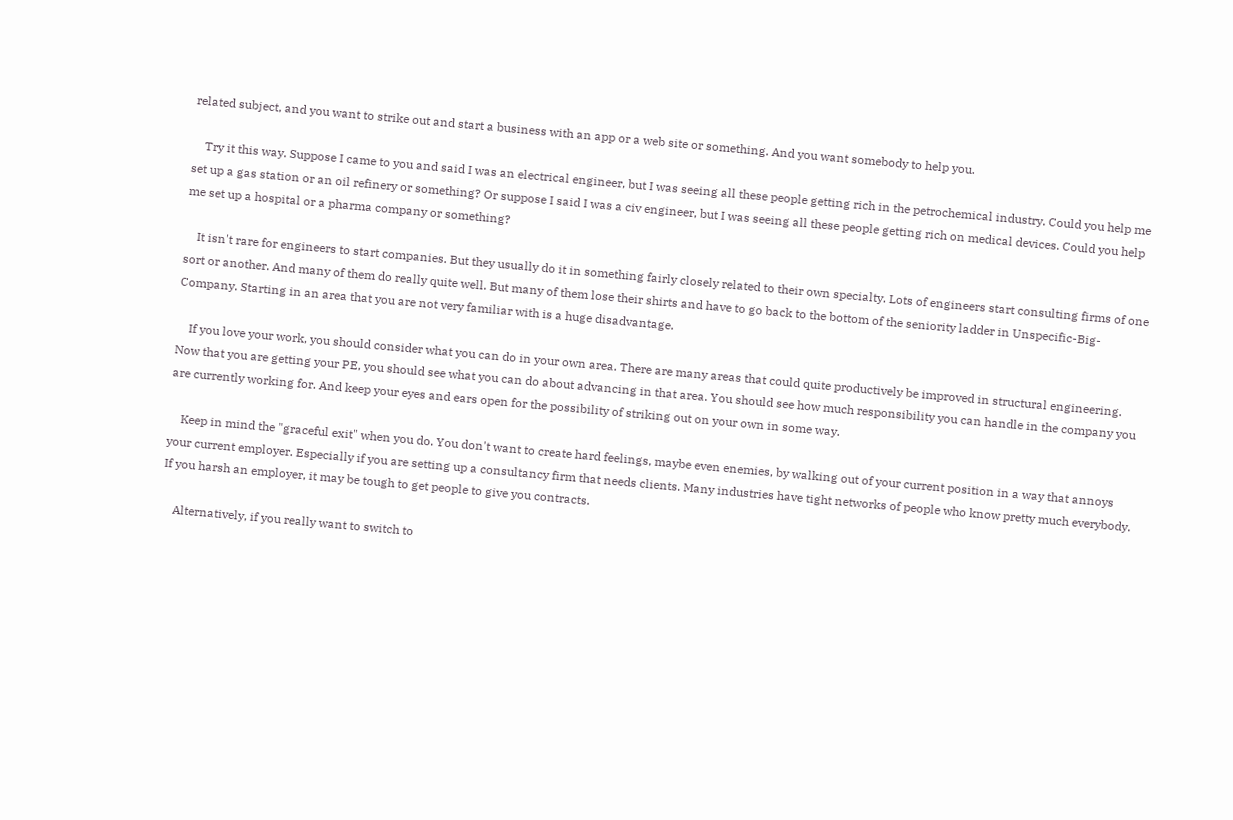related subject, and you want to strike out and start a business with an app or a web site or something. And you want somebody to help you.

    Try it this way. Suppose I came to you and said I was an electrical engineer, but I was seeing all these people getting rich in the petrochemical industry. Could you help me set up a gas station or an oil refinery or something? Or suppose I said I was a civ engineer, but I was seeing all these people getting rich on medical devices. Could you help me set up a hospital or a pharma company or something?

    It isn't rare for engineers to start companies. But they usually do it in something fairly closely related to their own specialty. Lots of engineers start consulting firms of one sort or another. And many of them do really quite well. But many of them lose their shirts and have to go back to the bottom of the seniority ladder in Unspecific-Big-Company. Starting in an area that you are not very familiar with is a huge disadvantage.

    If you love your work, you should consider what you can do in your own area. There are many areas that could quite productively be improved in structural engineering. Now that you are getting your PE, you should see what you can do about advancing in that area. You should see how much responsibility you can handle in the company you are currently working for. And keep your eyes and ears open for the possibility of striking out on your own in some way.

    Keep in mind the "graceful exit" when you do. You don't want to create hard feelings, maybe even enemies, by walking out of your current position in a way that annoys your current employer. Especially if you are setting up a consultancy firm that needs clients. Many industries have tight networks of people who know pretty much everybody. If you harsh an employer, it may be tough to get people to give you contracts.

    Alternatively, if you really want to switch to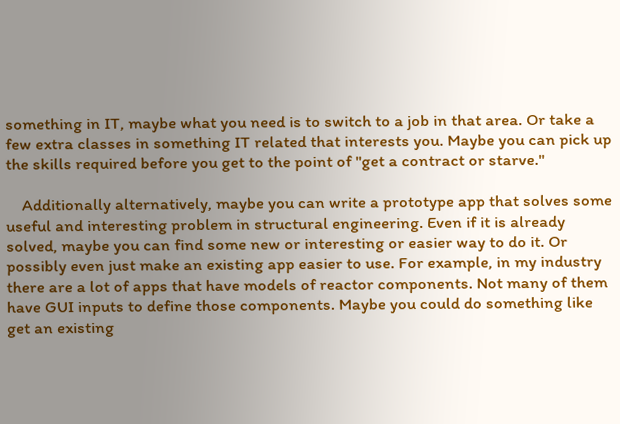something in IT, maybe what you need is to switch to a job in that area. Or take a few extra classes in something IT related that interests you. Maybe you can pick up the skills required before you get to the point of "get a contract or starve."

    Additionally alternatively, maybe you can write a prototype app that solves some useful and interesting problem in structural engineering. Even if it is already solved, maybe you can find some new or interesting or easier way to do it. Or possibly even just make an existing app easier to use. For example, in my industry there are a lot of apps that have models of reactor components. Not many of them have GUI inputs to define those components. Maybe you could do something like get an existing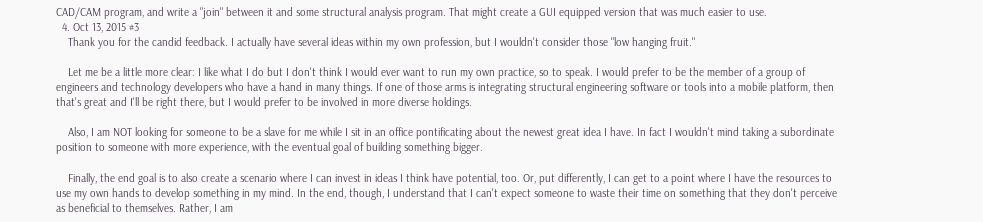CAD/CAM program, and write a "join" between it and some structural analysis program. That might create a GUI equipped version that was much easier to use.
  4. Oct 13, 2015 #3
    Thank you for the candid feedback. I actually have several ideas within my own profession, but I wouldn't consider those "low hanging fruit."

    Let me be a little more clear: I like what I do but I don't think I would ever want to run my own practice, so to speak. I would prefer to be the member of a group of engineers and technology developers who have a hand in many things. If one of those arms is integrating structural engineering software or tools into a mobile platform, then that's great and I'll be right there, but I would prefer to be involved in more diverse holdings.

    Also, I am NOT looking for someone to be a slave for me while I sit in an office pontificating about the newest great idea I have. In fact I wouldn't mind taking a subordinate position to someone with more experience, with the eventual goal of building something bigger.

    Finally, the end goal is to also create a scenario where I can invest in ideas I think have potential, too. Or, put differently, I can get to a point where I have the resources to use my own hands to develop something in my mind. In the end, though, I understand that I can't expect someone to waste their time on something that they don't perceive as beneficial to themselves. Rather, I am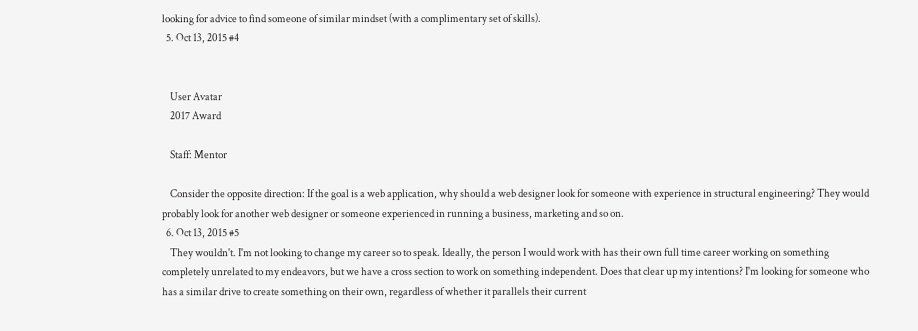looking for advice to find someone of similar mindset (with a complimentary set of skills).
  5. Oct 13, 2015 #4


    User Avatar
    2017 Award

    Staff: Mentor

    Consider the opposite direction: If the goal is a web application, why should a web designer look for someone with experience in structural engineering? They would probably look for another web designer or someone experienced in running a business, marketing and so on.
  6. Oct 13, 2015 #5
    They wouldn't. I'm not looking to change my career so to speak. Ideally, the person I would work with has their own full time career working on something completely unrelated to my endeavors, but we have a cross section to work on something independent. Does that clear up my intentions? I'm looking for someone who has a similar drive to create something on their own, regardless of whether it parallels their current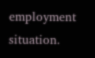employment situation.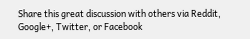Share this great discussion with others via Reddit, Google+, Twitter, or Facebook